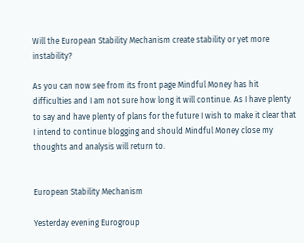Will the European Stability Mechanism create stability or yet more instability?

As you can now see from its front page Mindful Money has hit difficulties and I am not sure how long it will continue. As I have plenty to say and have plenty of plans for the future I wish to make it clear that I intend to continue blogging and should Mindful Money close my thoughts and analysis will return to.


European Stability Mechanism

Yesterday evening Eurogroup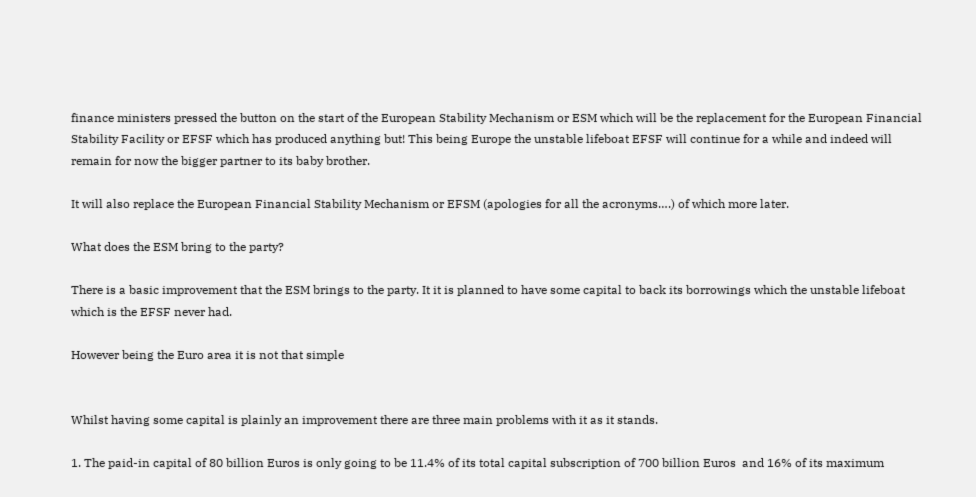finance ministers pressed the button on the start of the European Stability Mechanism or ESM which will be the replacement for the European Financial Stability Facility or EFSF which has produced anything but! This being Europe the unstable lifeboat EFSF will continue for a while and indeed will remain for now the bigger partner to its baby brother.

It will also replace the European Financial Stability Mechanism or EFSM (apologies for all the acronyms….) of which more later.

What does the ESM bring to the party?

There is a basic improvement that the ESM brings to the party. It it is planned to have some capital to back its borrowings which the unstable lifeboat which is the EFSF never had.

However being the Euro area it is not that simple


Whilst having some capital is plainly an improvement there are three main problems with it as it stands.

1. The paid-in capital of 80 billion Euros is only going to be 11.4% of its total capital subscription of 700 billion Euros  and 16% of its maximum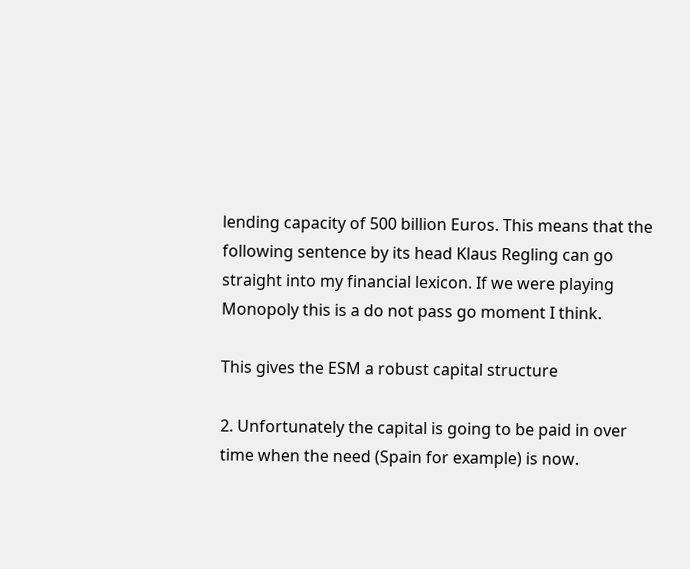lending capacity of 500 billion Euros. This means that the following sentence by its head Klaus Regling can go straight into my financial lexicon. If we were playing Monopoly this is a do not pass go moment I think.

This gives the ESM a robust capital structure

2. Unfortunately the capital is going to be paid in over time when the need (Spain for example) is now.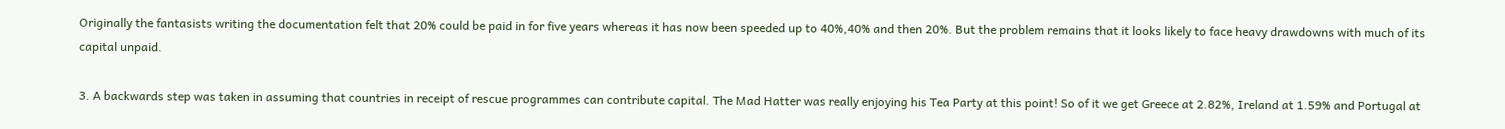Originally the fantasists writing the documentation felt that 20% could be paid in for five years whereas it has now been speeded up to 40%,40% and then 20%. But the problem remains that it looks likely to face heavy drawdowns with much of its capital unpaid.

3. A backwards step was taken in assuming that countries in receipt of rescue programmes can contribute capital. The Mad Hatter was really enjoying his Tea Party at this point! So of it we get Greece at 2.82%, Ireland at 1.59% and Portugal at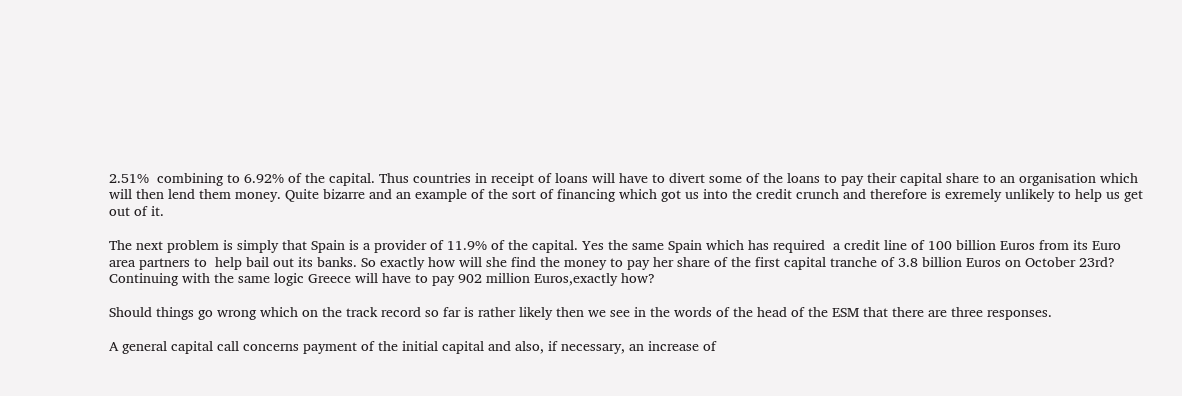2.51%  combining to 6.92% of the capital. Thus countries in receipt of loans will have to divert some of the loans to pay their capital share to an organisation which will then lend them money. Quite bizarre and an example of the sort of financing which got us into the credit crunch and therefore is exremely unlikely to help us get out of it.

The next problem is simply that Spain is a provider of 11.9% of the capital. Yes the same Spain which has required  a credit line of 100 billion Euros from its Euro area partners to  help bail out its banks. So exactly how will she find the money to pay her share of the first capital tranche of 3.8 billion Euros on October 23rd? Continuing with the same logic Greece will have to pay 902 million Euros,exactly how?

Should things go wrong which on the track record so far is rather likely then we see in the words of the head of the ESM that there are three responses.

A general capital call concerns payment of the initial capital and also, if necessary, an increase of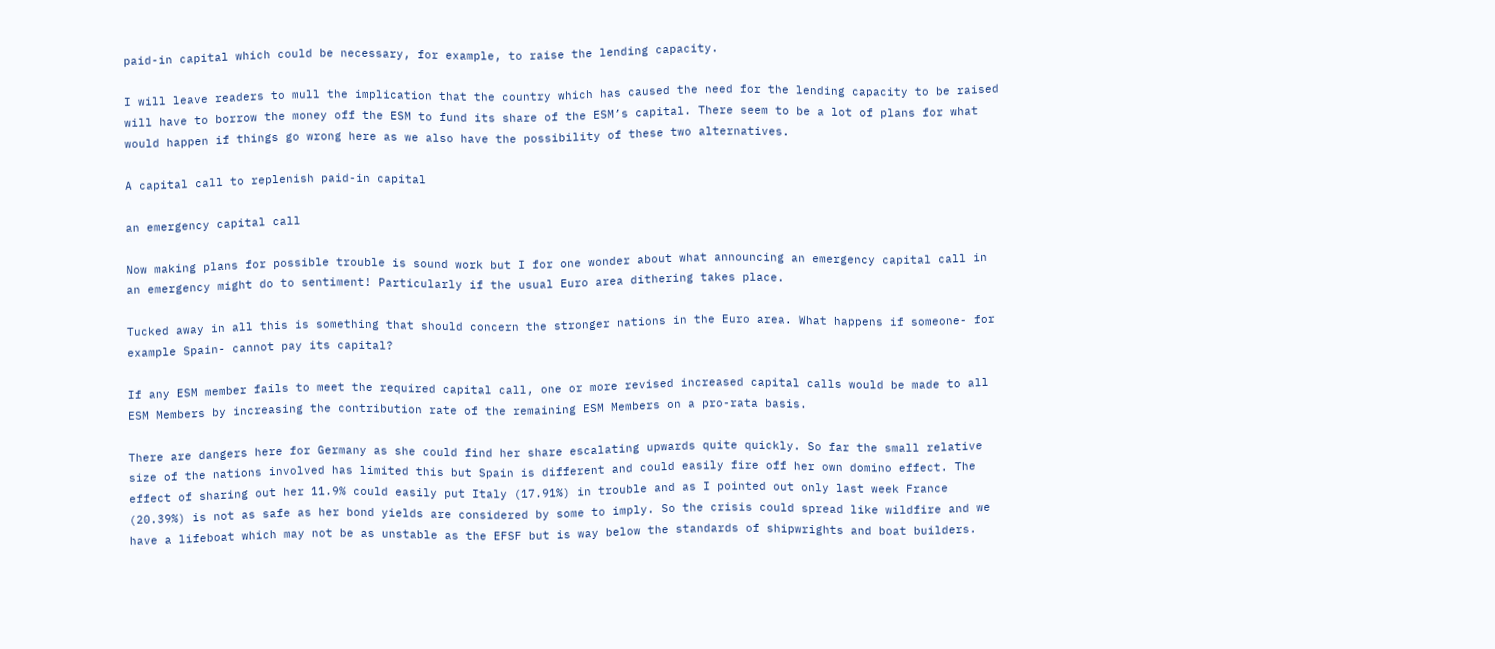paid-in capital which could be necessary, for example, to raise the lending capacity.

I will leave readers to mull the implication that the country which has caused the need for the lending capacity to be raised will have to borrow the money off the ESM to fund its share of the ESM’s capital. There seem to be a lot of plans for what would happen if things go wrong here as we also have the possibility of these two alternatives.

A capital call to replenish paid-in capital

an emergency capital call

Now making plans for possible trouble is sound work but I for one wonder about what announcing an emergency capital call in an emergency might do to sentiment! Particularly if the usual Euro area dithering takes place.

Tucked away in all this is something that should concern the stronger nations in the Euro area. What happens if someone- for example Spain- cannot pay its capital?

If any ESM member fails to meet the required capital call, one or more revised increased capital calls would be made to all ESM Members by increasing the contribution rate of the remaining ESM Members on a pro-rata basis.

There are dangers here for Germany as she could find her share escalating upwards quite quickly. So far the small relative size of the nations involved has limited this but Spain is different and could easily fire off her own domino effect. The effect of sharing out her 11.9% could easily put Italy (17.91%) in trouble and as I pointed out only last week France (20.39%) is not as safe as her bond yields are considered by some to imply. So the crisis could spread like wildfire and we have a lifeboat which may not be as unstable as the EFSF but is way below the standards of shipwrights and boat builders.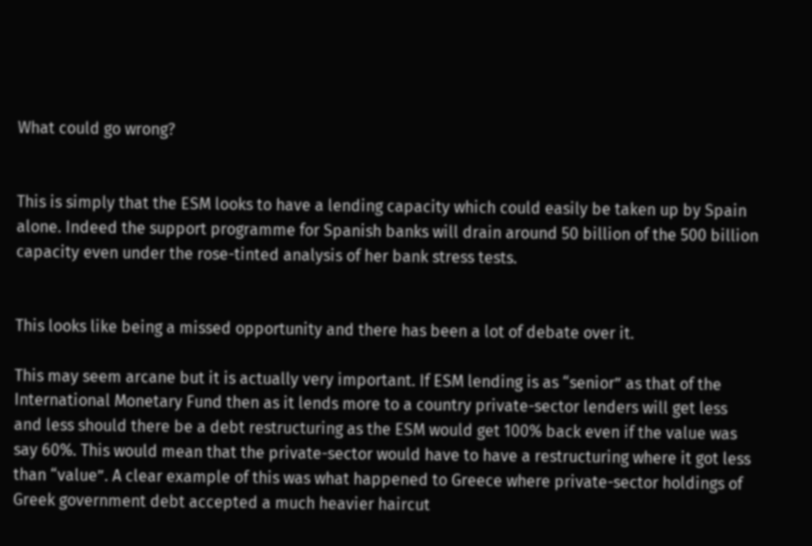What could go wrong?


This is simply that the ESM looks to have a lending capacity which could easily be taken up by Spain alone. Indeed the support programme for Spanish banks will drain around 50 billion of the 500 billion capacity even under the rose-tinted analysis of her bank stress tests.


This looks like being a missed opportunity and there has been a lot of debate over it.

This may seem arcane but it is actually very important. If ESM lending is as “senior” as that of the International Monetary Fund then as it lends more to a country private-sector lenders will get less and less should there be a debt restructuring as the ESM would get 100% back even if the value was say 60%. This would mean that the private-sector would have to have a restructuring where it got less than “value”. A clear example of this was what happened to Greece where private-sector holdings of Greek government debt accepted a much heavier haircut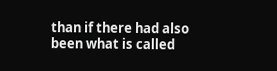than if there had also been what is called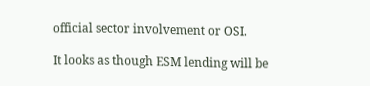official sector involvement or OSI.

It looks as though ESM lending will be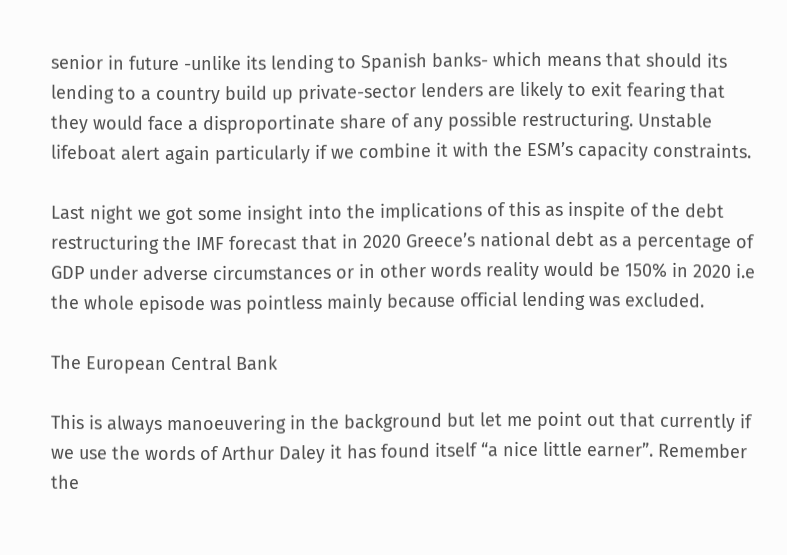senior in future -unlike its lending to Spanish banks- which means that should its lending to a country build up private-sector lenders are likely to exit fearing that they would face a disproportinate share of any possible restructuring. Unstable lifeboat alert again particularly if we combine it with the ESM’s capacity constraints.

Last night we got some insight into the implications of this as inspite of the debt restructuring the IMF forecast that in 2020 Greece’s national debt as a percentage of GDP under adverse circumstances or in other words reality would be 150% in 2020 i.e the whole episode was pointless mainly because official lending was excluded.

The European Central Bank

This is always manoeuvering in the background but let me point out that currently if we use the words of Arthur Daley it has found itself “a nice little earner”. Remember the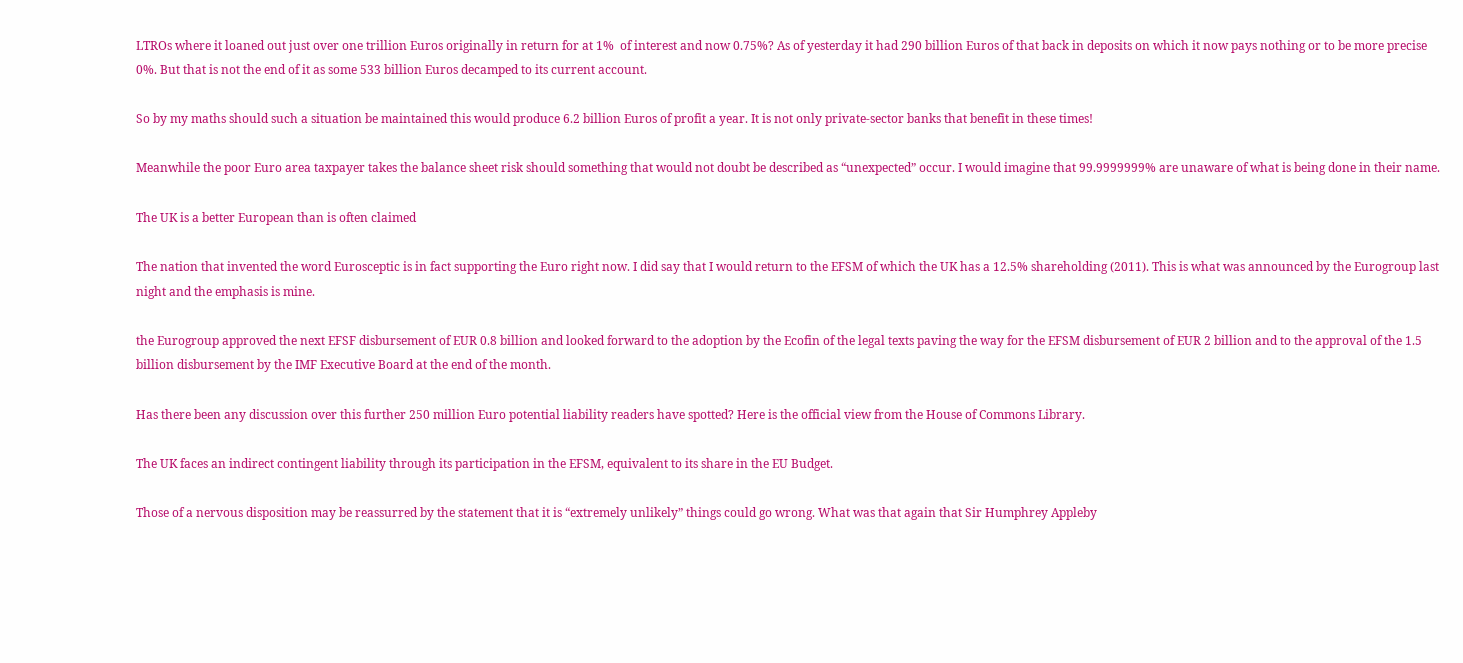LTROs where it loaned out just over one trillion Euros originally in return for at 1%  of interest and now 0.75%? As of yesterday it had 290 billion Euros of that back in deposits on which it now pays nothing or to be more precise 0%. But that is not the end of it as some 533 billion Euros decamped to its current account.

So by my maths should such a situation be maintained this would produce 6.2 billion Euros of profit a year. It is not only private-sector banks that benefit in these times!

Meanwhile the poor Euro area taxpayer takes the balance sheet risk should something that would not doubt be described as “unexpected” occur. I would imagine that 99.9999999% are unaware of what is being done in their name.

The UK is a better European than is often claimed

The nation that invented the word Eurosceptic is in fact supporting the Euro right now. I did say that I would return to the EFSM of which the UK has a 12.5% shareholding (2011). This is what was announced by the Eurogroup last night and the emphasis is mine.

the Eurogroup approved the next EFSF disbursement of EUR 0.8 billion and looked forward to the adoption by the Ecofin of the legal texts paving the way for the EFSM disbursement of EUR 2 billion and to the approval of the 1.5 billion disbursement by the IMF Executive Board at the end of the month.

Has there been any discussion over this further 250 million Euro potential liability readers have spotted? Here is the official view from the House of Commons Library.

The UK faces an indirect contingent liability through its participation in the EFSM, equivalent to its share in the EU Budget.

Those of a nervous disposition may be reassurred by the statement that it is “extremely unlikely” things could go wrong. What was that again that Sir Humphrey Appleby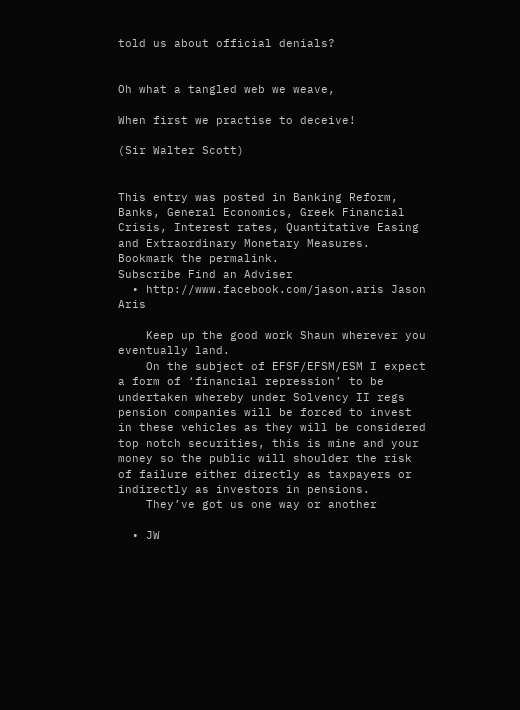told us about official denials?


Oh what a tangled web we weave,

When first we practise to deceive!

(Sir Walter Scott)


This entry was posted in Banking Reform, Banks, General Economics, Greek Financial Crisis, Interest rates, Quantitative Easing and Extraordinary Monetary Measures. Bookmark the permalink.
Subscribe Find an Adviser
  • http://www.facebook.com/jason.aris Jason Aris

    Keep up the good work Shaun wherever you eventually land.
    On the subject of EFSF/EFSM/ESM I expect a form of ‘financial repression’ to be undertaken whereby under Solvency II regs pension companies will be forced to invest in these vehicles as they will be considered top notch securities, this is mine and your money so the public will shoulder the risk of failure either directly as taxpayers or indirectly as investors in pensions.
    They’ve got us one way or another

  • JW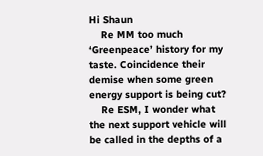Hi Shaun
    Re MM too much ‘Greenpeace’ history for my taste. Coincidence their demise when some green energy support is being cut?
    Re ESM, I wonder what the next support vehicle will be called in the depths of a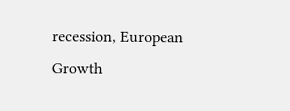recession, European Growth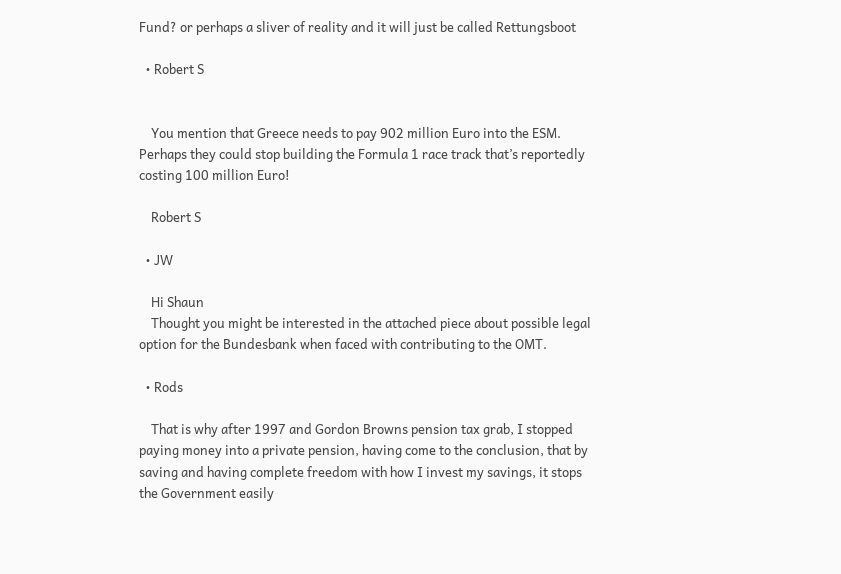Fund? or perhaps a sliver of reality and it will just be called Rettungsboot

  • Robert S


    You mention that Greece needs to pay 902 million Euro into the ESM. Perhaps they could stop building the Formula 1 race track that’s reportedly costing 100 million Euro!

    Robert S

  • JW

    Hi Shaun
    Thought you might be interested in the attached piece about possible legal option for the Bundesbank when faced with contributing to the OMT.

  • Rods

    That is why after 1997 and Gordon Browns pension tax grab, I stopped paying money into a private pension, having come to the conclusion, that by saving and having complete freedom with how I invest my savings, it stops the Government easily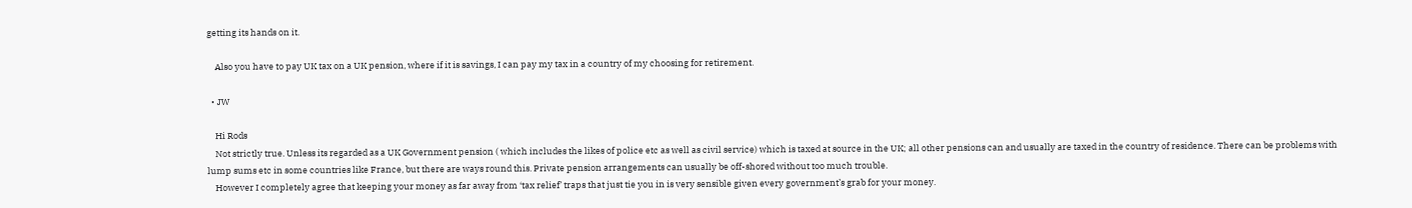getting its hands on it.

    Also you have to pay UK tax on a UK pension, where if it is savings, I can pay my tax in a country of my choosing for retirement.

  • JW

    Hi Rods
    Not strictly true. Unless its regarded as a UK Government pension ( which includes the likes of police etc as well as civil service) which is taxed at source in the UK; all other pensions can and usually are taxed in the country of residence. There can be problems with lump sums etc in some countries like France, but there are ways round this. Private pension arrangements can usually be off-shored without too much trouble.
    However I completely agree that keeping your money as far away from ‘tax relief’ traps that just tie you in is very sensible given every government’s grab for your money.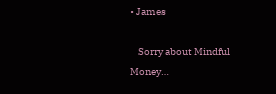• James

    Sorry about Mindful Money…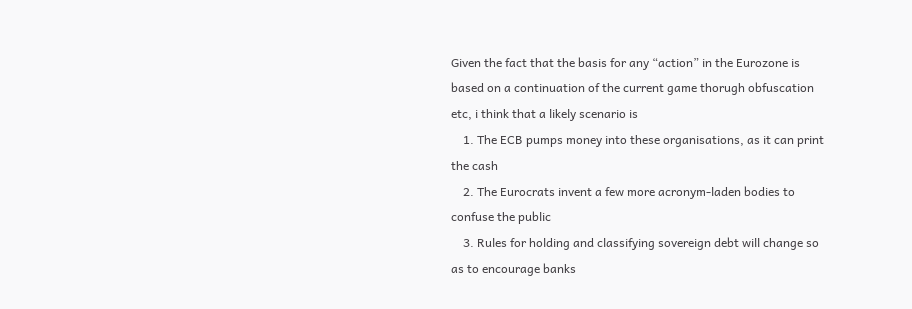Given the fact that the basis for any “action” in the Eurozone is based on a continuation of the current game thorugh obfuscation etc, i think that a likely scenario is
    1. The ECB pumps money into these organisations, as it can print the cash
    2. The Eurocrats invent a few more acronym-laden bodies to confuse the public
    3. Rules for holding and classifying sovereign debt will change so as to encourage banks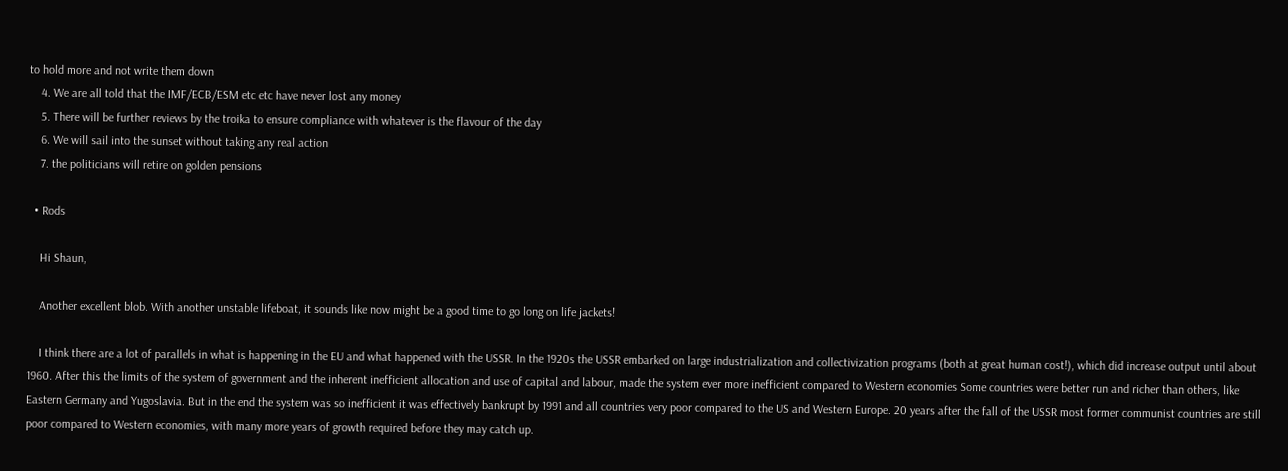to hold more and not write them down
    4. We are all told that the IMF/ECB/ESM etc etc have never lost any money
    5. There will be further reviews by the troika to ensure compliance with whatever is the flavour of the day
    6. We will sail into the sunset without taking any real action
    7. the politicians will retire on golden pensions

  • Rods

    Hi Shaun,

    Another excellent blob. With another unstable lifeboat, it sounds like now might be a good time to go long on life jackets!

    I think there are a lot of parallels in what is happening in the EU and what happened with the USSR. In the 1920s the USSR embarked on large industrialization and collectivization programs (both at great human cost!), which did increase output until about 1960. After this the limits of the system of government and the inherent inefficient allocation and use of capital and labour, made the system ever more inefficient compared to Western economies Some countries were better run and richer than others, like Eastern Germany and Yugoslavia. But in the end the system was so inefficient it was effectively bankrupt by 1991 and all countries very poor compared to the US and Western Europe. 20 years after the fall of the USSR most former communist countries are still poor compared to Western economies, with many more years of growth required before they may catch up.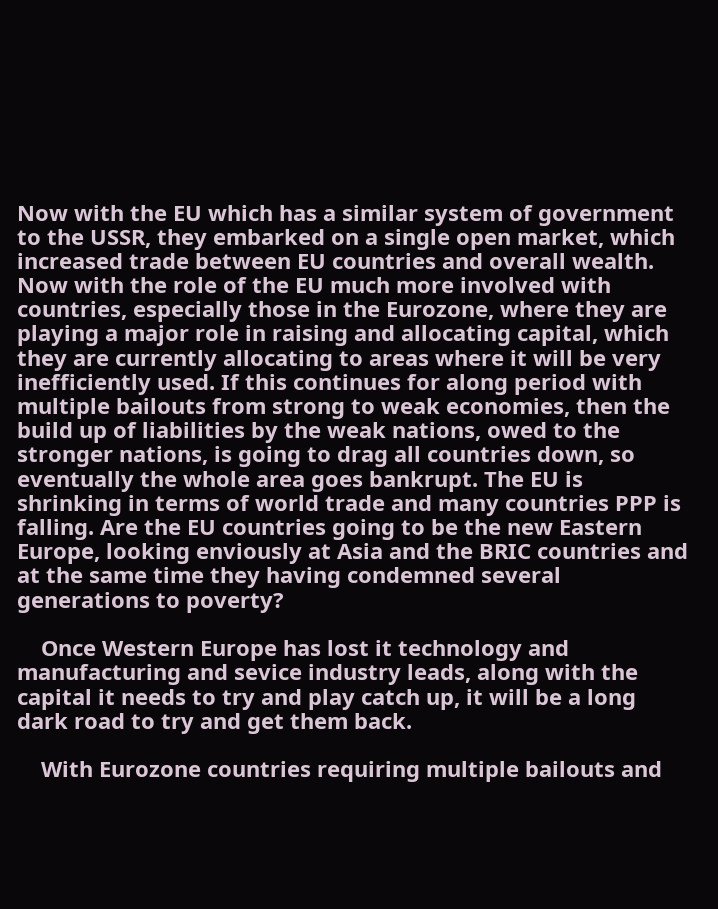Now with the EU which has a similar system of government to the USSR, they embarked on a single open market, which increased trade between EU countries and overall wealth. Now with the role of the EU much more involved with countries, especially those in the Eurozone, where they are playing a major role in raising and allocating capital, which they are currently allocating to areas where it will be very inefficiently used. If this continues for along period with multiple bailouts from strong to weak economies, then the build up of liabilities by the weak nations, owed to the stronger nations, is going to drag all countries down, so eventually the whole area goes bankrupt. The EU is shrinking in terms of world trade and many countries PPP is falling. Are the EU countries going to be the new Eastern Europe, looking enviously at Asia and the BRIC countries and at the same time they having condemned several generations to poverty?

    Once Western Europe has lost it technology and manufacturing and sevice industry leads, along with the capital it needs to try and play catch up, it will be a long dark road to try and get them back.

    With Eurozone countries requiring multiple bailouts and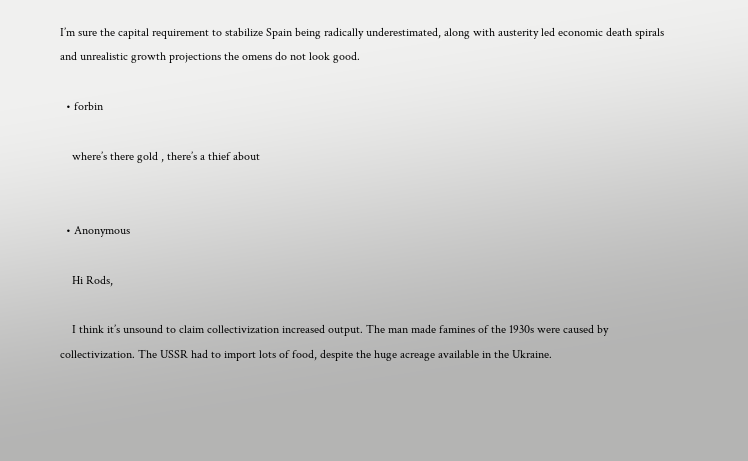I’m sure the capital requirement to stabilize Spain being radically underestimated, along with austerity led economic death spirals and unrealistic growth projections the omens do not look good.

  • forbin

    where’s there gold , there’s a thief about


  • Anonymous

    Hi Rods,

    I think it’s unsound to claim collectivization increased output. The man made famines of the 1930s were caused by collectivization. The USSR had to import lots of food, despite the huge acreage available in the Ukraine.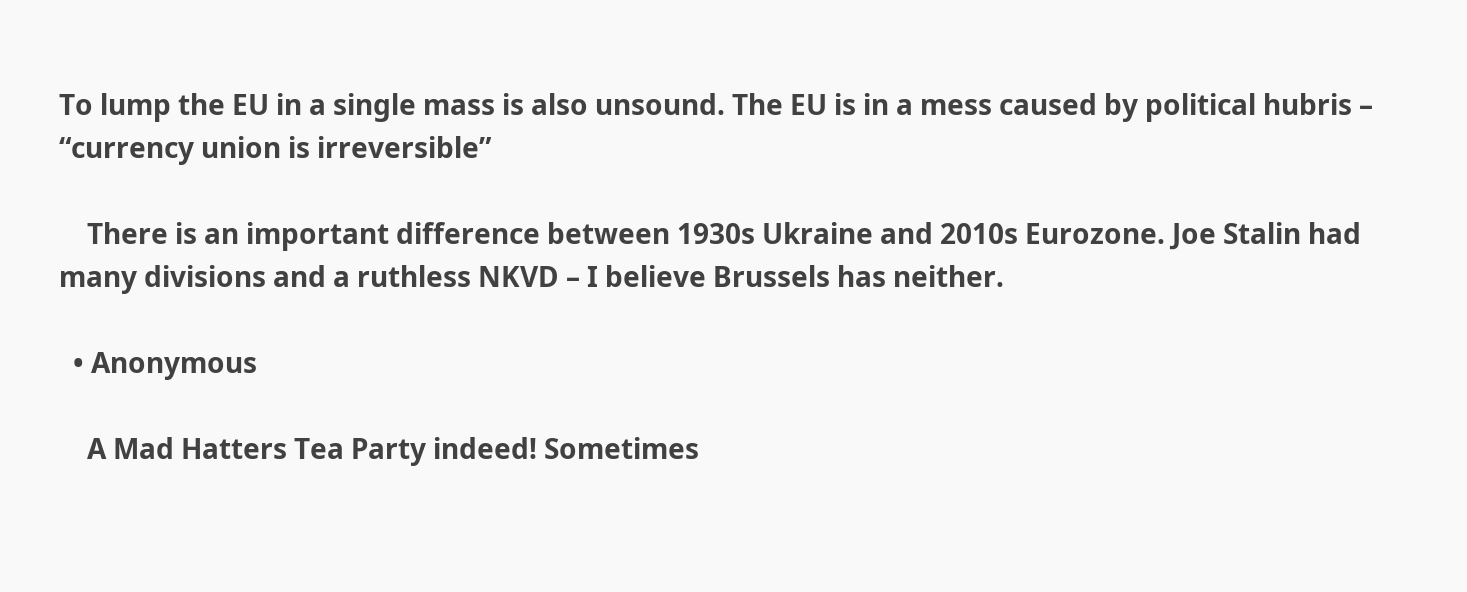To lump the EU in a single mass is also unsound. The EU is in a mess caused by political hubris – “currency union is irreversible”

    There is an important difference between 1930s Ukraine and 2010s Eurozone. Joe Stalin had many divisions and a ruthless NKVD – I believe Brussels has neither.

  • Anonymous

    A Mad Hatters Tea Party indeed! Sometimes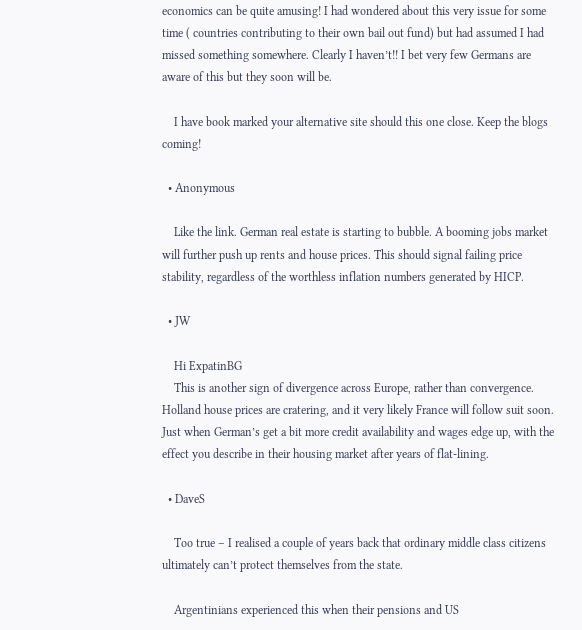economics can be quite amusing! I had wondered about this very issue for some time ( countries contributing to their own bail out fund) but had assumed I had missed something somewhere. Clearly I haven’t!! I bet very few Germans are aware of this but they soon will be.

    I have book marked your alternative site should this one close. Keep the blogs coming!

  • Anonymous

    Like the link. German real estate is starting to bubble. A booming jobs market will further push up rents and house prices. This should signal failing price stability, regardless of the worthless inflation numbers generated by HICP.

  • JW

    Hi ExpatinBG
    This is another sign of divergence across Europe, rather than convergence. Holland house prices are cratering, and it very likely France will follow suit soon. Just when German’s get a bit more credit availability and wages edge up, with the effect you describe in their housing market after years of flat-lining.

  • DaveS

    Too true – I realised a couple of years back that ordinary middle class citizens ultimately can’t protect themselves from the state.

    Argentinians experienced this when their pensions and US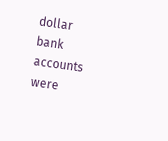dollar bank accounts were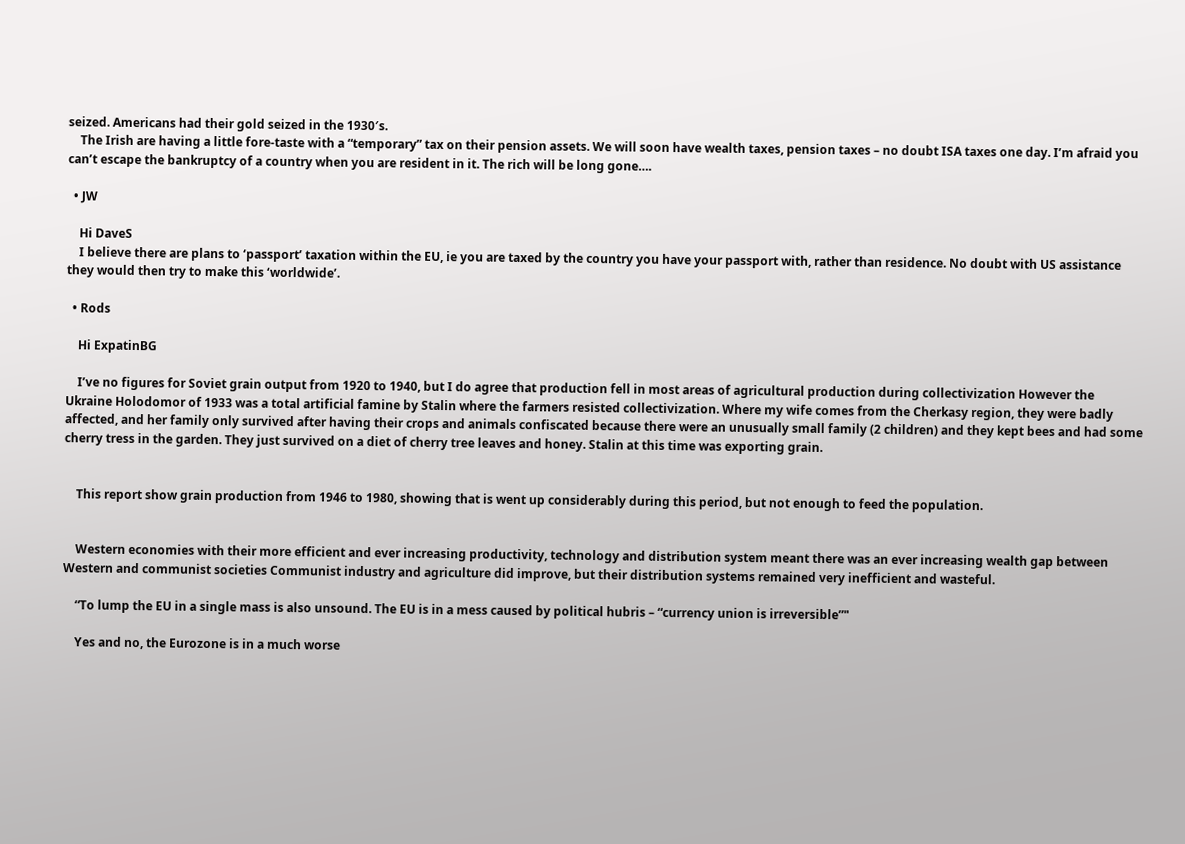seized. Americans had their gold seized in the 1930′s.
    The Irish are having a little fore-taste with a “temporary” tax on their pension assets. We will soon have wealth taxes, pension taxes – no doubt ISA taxes one day. I’m afraid you can’t escape the bankruptcy of a country when you are resident in it. The rich will be long gone….

  • JW

    Hi DaveS
    I believe there are plans to ‘passport’ taxation within the EU, ie you are taxed by the country you have your passport with, rather than residence. No doubt with US assistance they would then try to make this ‘worldwide’.

  • Rods

    Hi ExpatinBG

    I’ve no figures for Soviet grain output from 1920 to 1940, but I do agree that production fell in most areas of agricultural production during collectivization However the Ukraine Holodomor of 1933 was a total artificial famine by Stalin where the farmers resisted collectivization. Where my wife comes from the Cherkasy region, they were badly affected, and her family only survived after having their crops and animals confiscated because there were an unusually small family (2 children) and they kept bees and had some cherry tress in the garden. They just survived on a diet of cherry tree leaves and honey. Stalin at this time was exporting grain.


    This report show grain production from 1946 to 1980, showing that is went up considerably during this period, but not enough to feed the population.


    Western economies with their more efficient and ever increasing productivity, technology and distribution system meant there was an ever increasing wealth gap between Western and communist societies Communist industry and agriculture did improve, but their distribution systems remained very inefficient and wasteful.

    “To lump the EU in a single mass is also unsound. The EU is in a mess caused by political hubris – “currency union is irreversible”"

    Yes and no, the Eurozone is in a much worse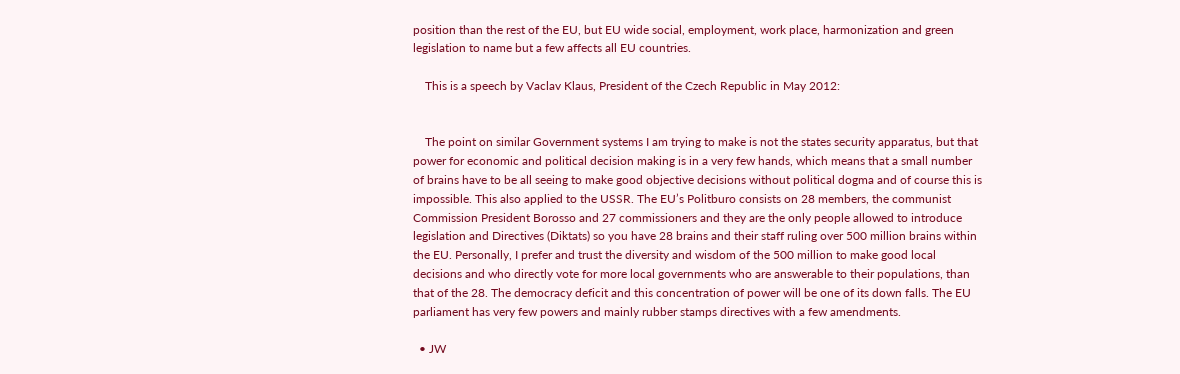position than the rest of the EU, but EU wide social, employment, work place, harmonization and green legislation to name but a few affects all EU countries.

    This is a speech by Vaclav Klaus, President of the Czech Republic in May 2012:


    The point on similar Government systems I am trying to make is not the states security apparatus, but that power for economic and political decision making is in a very few hands, which means that a small number of brains have to be all seeing to make good objective decisions without political dogma and of course this is impossible. This also applied to the USSR. The EU’s Politburo consists on 28 members, the communist Commission President Borosso and 27 commissioners and they are the only people allowed to introduce legislation and Directives (Diktats) so you have 28 brains and their staff ruling over 500 million brains within the EU. Personally, I prefer and trust the diversity and wisdom of the 500 million to make good local decisions and who directly vote for more local governments who are answerable to their populations, than that of the 28. The democracy deficit and this concentration of power will be one of its down falls. The EU parliament has very few powers and mainly rubber stamps directives with a few amendments.

  • JW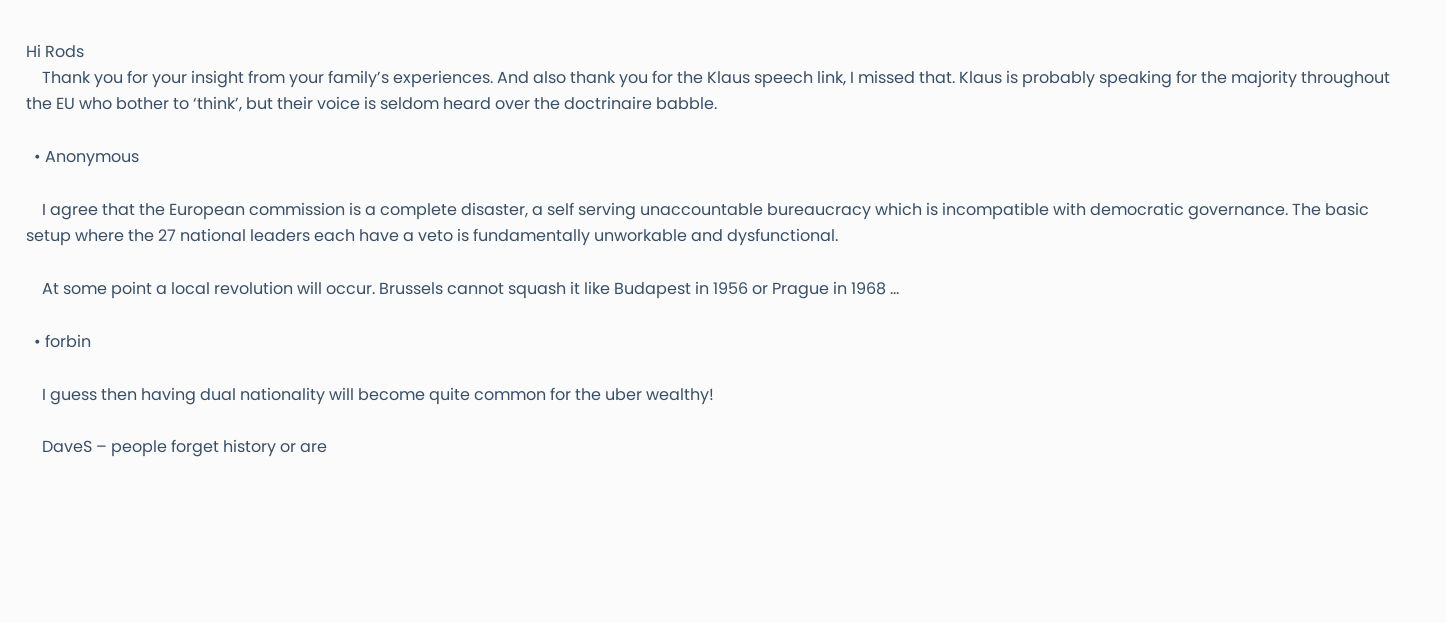Hi Rods
    Thank you for your insight from your family’s experiences. And also thank you for the Klaus speech link, I missed that. Klaus is probably speaking for the majority throughout the EU who bother to ‘think’, but their voice is seldom heard over the doctrinaire babble.

  • Anonymous

    I agree that the European commission is a complete disaster, a self serving unaccountable bureaucracy which is incompatible with democratic governance. The basic setup where the 27 national leaders each have a veto is fundamentally unworkable and dysfunctional.

    At some point a local revolution will occur. Brussels cannot squash it like Budapest in 1956 or Prague in 1968 …

  • forbin

    I guess then having dual nationality will become quite common for the uber wealthy!

    DaveS – people forget history or are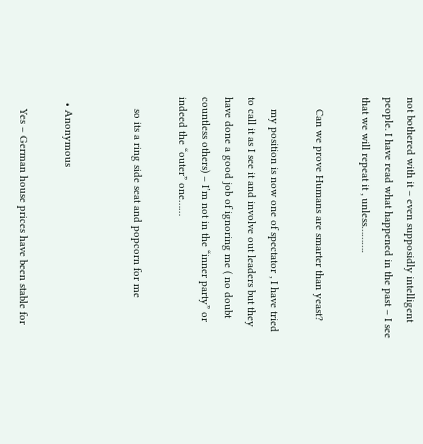not bothered with it – even supposidly intelligent people. I have read what happened in the past – I see that we will repeat it , unless……….

    Can we prove Humans are smarter than yeast?

    my position is now one of spectator , I have tried to call it as I see it and involve out leaders but they have done a good job of ignoring me ( no doubt countless others) – I’m not in the “inner party” or indeed the “outer” one……

    so its a ring side seat and popcorn for me


  • Anonymous

    Yes – German house prices have been stable for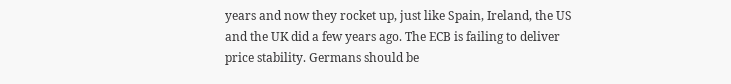years and now they rocket up, just like Spain, Ireland, the US and the UK did a few years ago. The ECB is failing to deliver price stability. Germans should be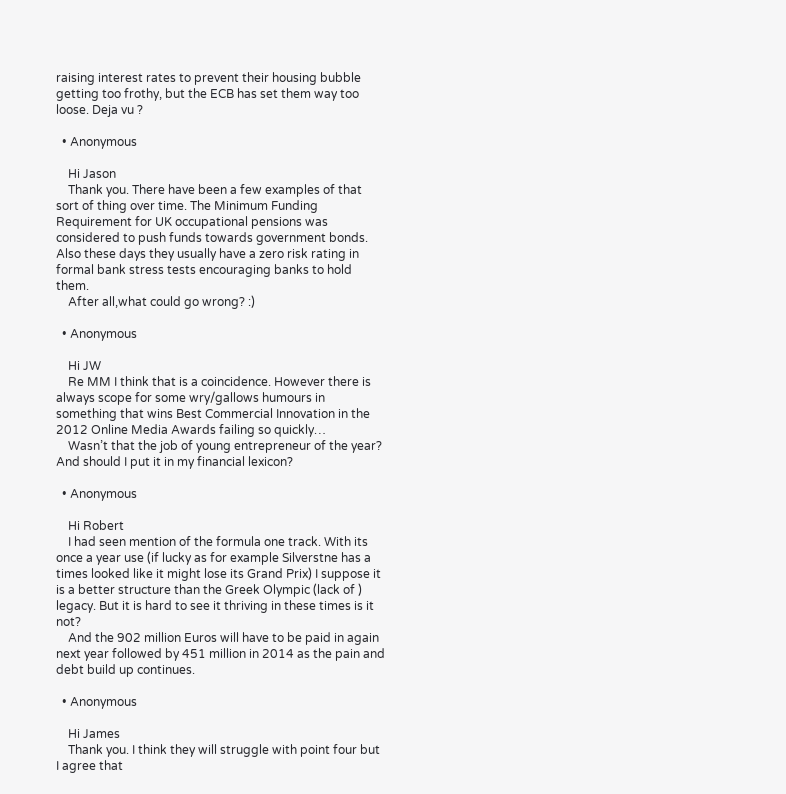raising interest rates to prevent their housing bubble getting too frothy, but the ECB has set them way too loose. Deja vu ?

  • Anonymous

    Hi Jason
    Thank you. There have been a few examples of that sort of thing over time. The Minimum Funding Requirement for UK occupational pensions was considered to push funds towards government bonds. Also these days they usually have a zero risk rating in formal bank stress tests encouraging banks to hold them.
    After all,what could go wrong? :)

  • Anonymous

    Hi JW
    Re MM I think that is a coincidence. However there is always scope for some wry/gallows humours in something that wins Best Commercial Innovation in the 2012 Online Media Awards failing so quickly…
    Wasn’t that the job of young entrepreneur of the year? And should I put it in my financial lexicon?

  • Anonymous

    Hi Robert
    I had seen mention of the formula one track. With its once a year use (if lucky as for example Silverstne has a times looked like it might lose its Grand Prix) I suppose it is a better structure than the Greek Olympic (lack of ) legacy. But it is hard to see it thriving in these times is it not?
    And the 902 million Euros will have to be paid in again next year followed by 451 million in 2014 as the pain and debt build up continues.

  • Anonymous

    Hi James
    Thank you. I think they will struggle with point four but I agree that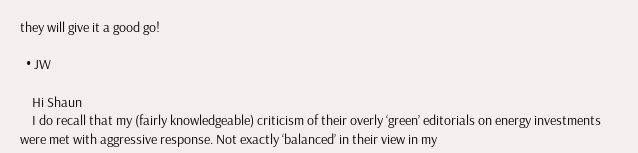they will give it a good go!

  • JW

    Hi Shaun
    I do recall that my (fairly knowledgeable) criticism of their overly ‘green’ editorials on energy investments were met with aggressive response. Not exactly ‘balanced’ in their view in my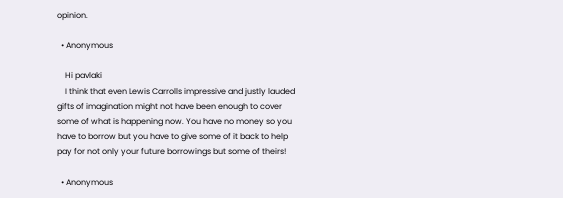opinion.

  • Anonymous

    Hi pavlaki
    I think that even Lewis Carrolls impressive and justly lauded gifts of imagination might not have been enough to cover some of what is happening now. You have no money so you have to borrow but you have to give some of it back to help pay for not only your future borrowings but some of theirs!

  • Anonymous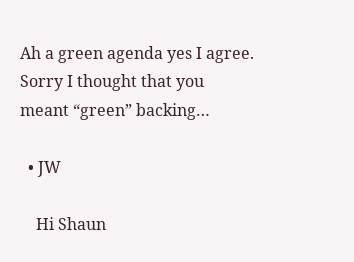Ah a green agenda yes I agree. Sorry I thought that you meant “green” backing…

  • JW

    Hi Shaun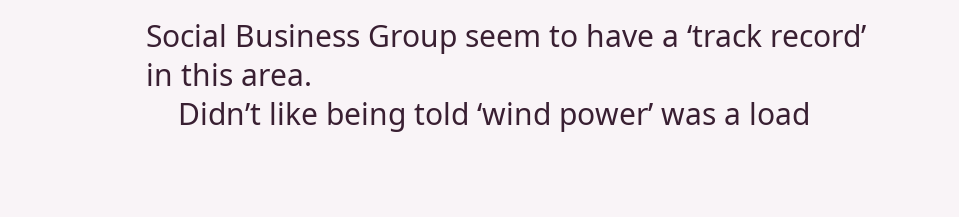Social Business Group seem to have a ‘track record’ in this area.
    Didn’t like being told ‘wind power’ was a load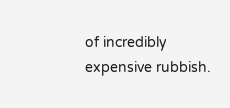of incredibly expensive rubbish.